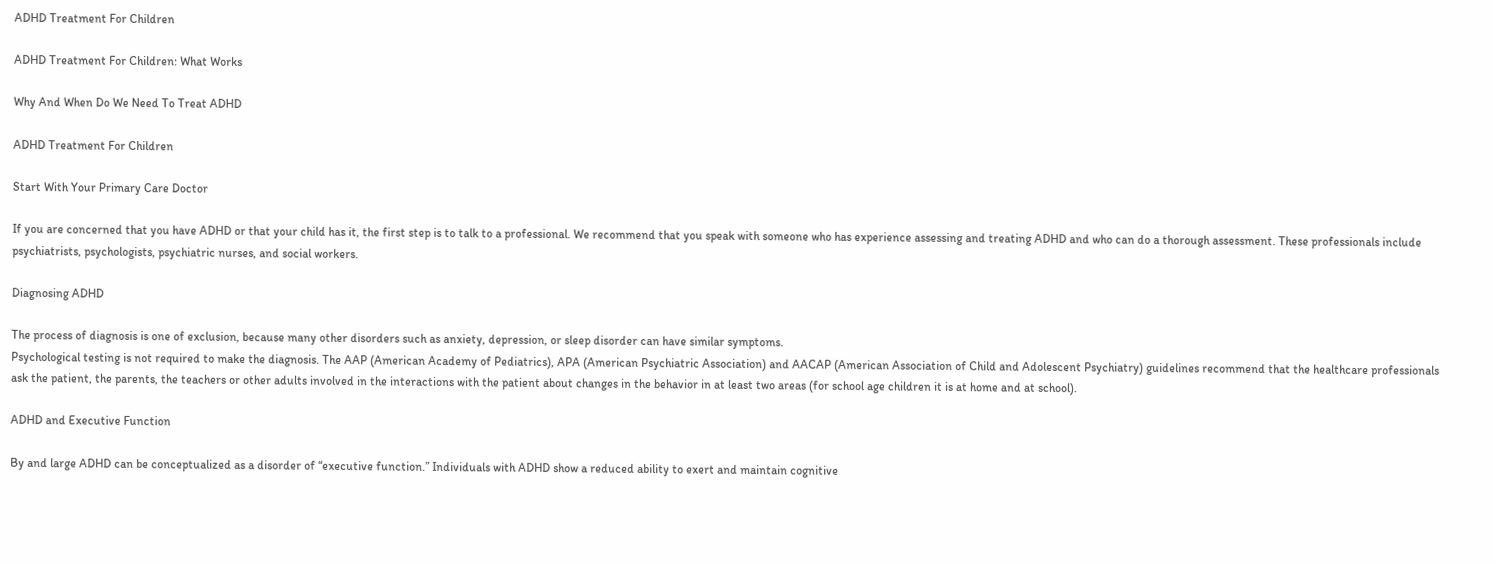ADHD Treatment For Children

ADHD Treatment For Children: What Works

Why And When Do We Need To Treat ADHD

ADHD Treatment For Children

Start With Your Primary Care Doctor

If you are concerned that you have ADHD or that your child has it, the first step is to talk to a professional. We recommend that you speak with someone who has experience assessing and treating ADHD and who can do a thorough assessment. These professionals include psychiatrists, psychologists, psychiatric nurses, and social workers.

Diagnosing ADHD

The process of diagnosis is one of exclusion, because many other disorders such as anxiety, depression, or sleep disorder can have similar symptoms.
Psychological testing is not required to make the diagnosis. The AAP (American Academy of Pediatrics), APA (American Psychiatric Association) and AACAP (American Association of Child and Adolescent Psychiatry) guidelines recommend that the healthcare professionals ask the patient, the parents, the teachers or other adults involved in the interactions with the patient about changes in the behavior in at least two areas (for school age children it is at home and at school).

ADHD and Executive Function

By and large ADHD can be conceptualized as a disorder of “executive function.” Individuals with ADHD show a reduced ability to exert and maintain cognitive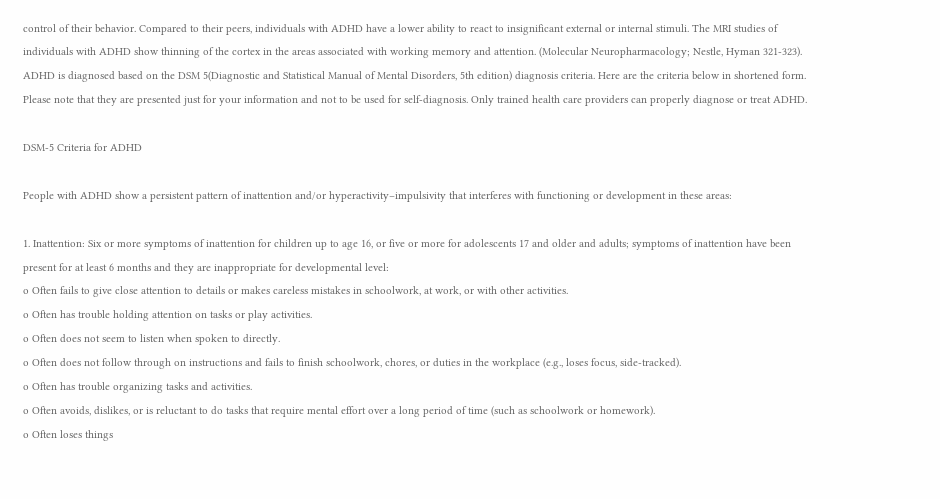control of their behavior. Compared to their peers, individuals with ADHD have a lower ability to react to insignificant external or internal stimuli. The MRI studies of individuals with ADHD show thinning of the cortex in the areas associated with working memory and attention. (Molecular Neuropharmacology; Nestle, Hyman 321-323).
ADHD is diagnosed based on the DSM 5(Diagnostic and Statistical Manual of Mental Disorders, 5th edition) diagnosis criteria. Here are the criteria below in shortened form. Please note that they are presented just for your information and not to be used for self-diagnosis. Only trained health care providers can properly diagnose or treat ADHD.

DSM-5 Criteria for ADHD

People with ADHD show a persistent pattern of inattention and/or hyperactivity–impulsivity that interferes with functioning or development in these areas:

1. Inattention: Six or more symptoms of inattention for children up to age 16, or five or more for adolescents 17 and older and adults; symptoms of inattention have been present for at least 6 months and they are inappropriate for developmental level:
o Often fails to give close attention to details or makes careless mistakes in schoolwork, at work, or with other activities.
o Often has trouble holding attention on tasks or play activities.
o Often does not seem to listen when spoken to directly.
o Often does not follow through on instructions and fails to finish schoolwork, chores, or duties in the workplace (e.g., loses focus, side-tracked).
o Often has trouble organizing tasks and activities.
o Often avoids, dislikes, or is reluctant to do tasks that require mental effort over a long period of time (such as schoolwork or homework).
o Often loses things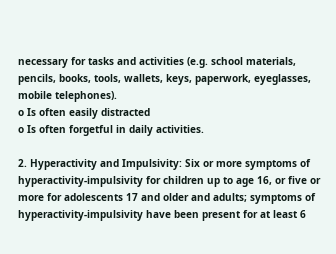necessary for tasks and activities (e.g. school materials, pencils, books, tools, wallets, keys, paperwork, eyeglasses, mobile telephones).
o Is often easily distracted
o Is often forgetful in daily activities.

2. Hyperactivity and Impulsivity: Six or more symptoms of hyperactivity-impulsivity for children up to age 16, or five or more for adolescents 17 and older and adults; symptoms of hyperactivity-impulsivity have been present for at least 6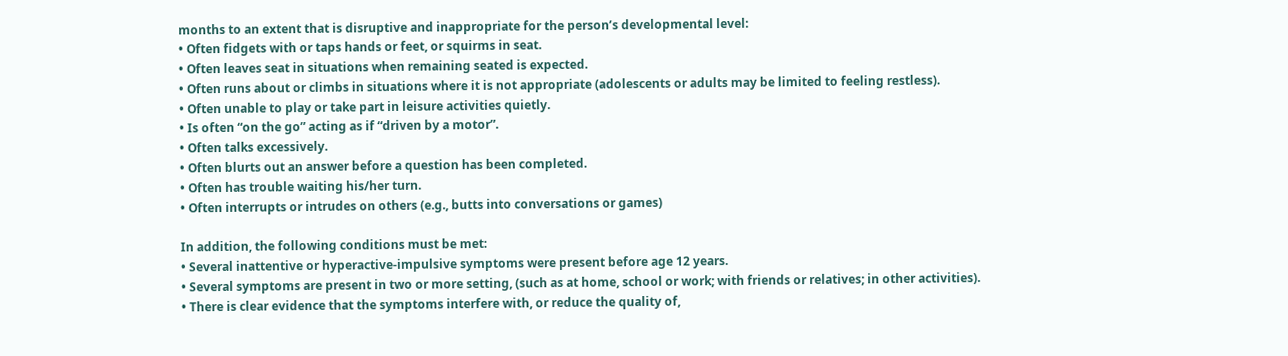months to an extent that is disruptive and inappropriate for the person’s developmental level:
• Often fidgets with or taps hands or feet, or squirms in seat.
• Often leaves seat in situations when remaining seated is expected.
• Often runs about or climbs in situations where it is not appropriate (adolescents or adults may be limited to feeling restless).
• Often unable to play or take part in leisure activities quietly.
• Is often “on the go” acting as if “driven by a motor”.
• Often talks excessively.
• Often blurts out an answer before a question has been completed.
• Often has trouble waiting his/her turn.
• Often interrupts or intrudes on others (e.g., butts into conversations or games)

In addition, the following conditions must be met:
• Several inattentive or hyperactive-impulsive symptoms were present before age 12 years.
• Several symptoms are present in two or more setting, (such as at home, school or work; with friends or relatives; in other activities).
• There is clear evidence that the symptoms interfere with, or reduce the quality of,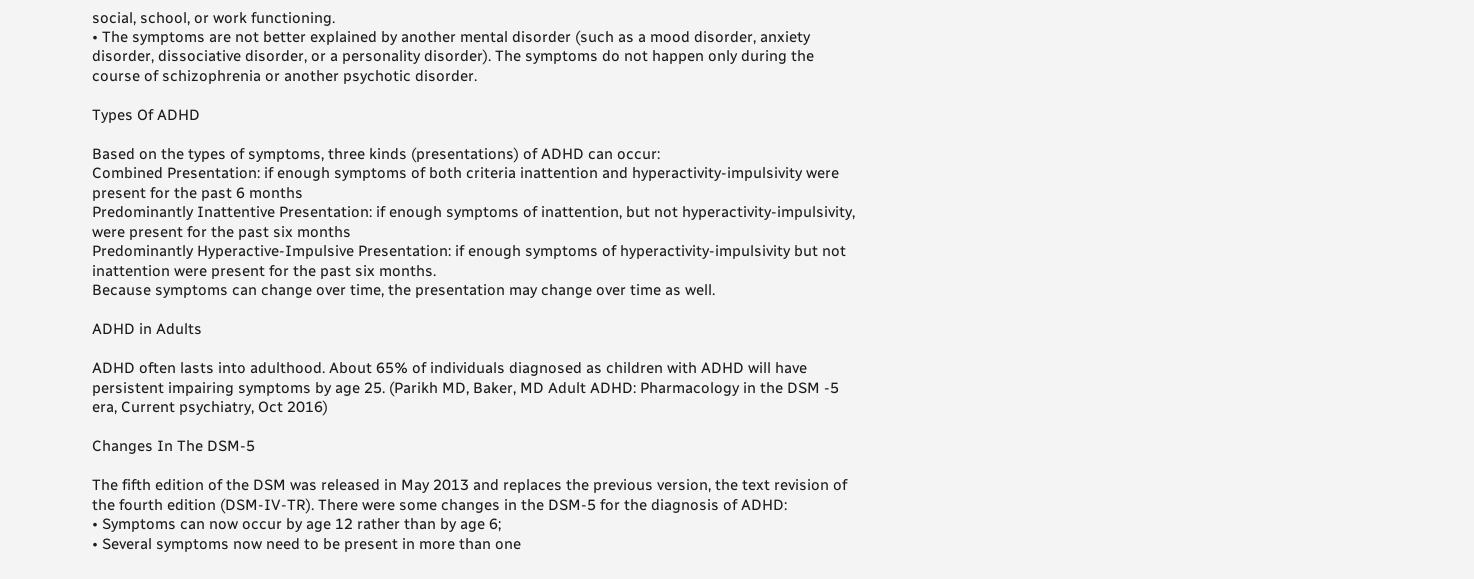social, school, or work functioning.
• The symptoms are not better explained by another mental disorder (such as a mood disorder, anxiety disorder, dissociative disorder, or a personality disorder). The symptoms do not happen only during the course of schizophrenia or another psychotic disorder.

Types Of ADHD

Based on the types of symptoms, three kinds (presentations) of ADHD can occur:
Combined Presentation: if enough symptoms of both criteria inattention and hyperactivity-impulsivity were present for the past 6 months
Predominantly Inattentive Presentation: if enough symptoms of inattention, but not hyperactivity-impulsivity, were present for the past six months
Predominantly Hyperactive-Impulsive Presentation: if enough symptoms of hyperactivity-impulsivity but not inattention were present for the past six months.
Because symptoms can change over time, the presentation may change over time as well.

ADHD in Adults

ADHD often lasts into adulthood. About 65% of individuals diagnosed as children with ADHD will have persistent impairing symptoms by age 25. (Parikh MD, Baker, MD Adult ADHD: Pharmacology in the DSM -5 era, Current psychiatry, Oct 2016)

Changes In The DSM-5

The fifth edition of the DSM was released in May 2013 and replaces the previous version, the text revision of the fourth edition (DSM-IV-TR). There were some changes in the DSM-5 for the diagnosis of ADHD:
• Symptoms can now occur by age 12 rather than by age 6;
• Several symptoms now need to be present in more than one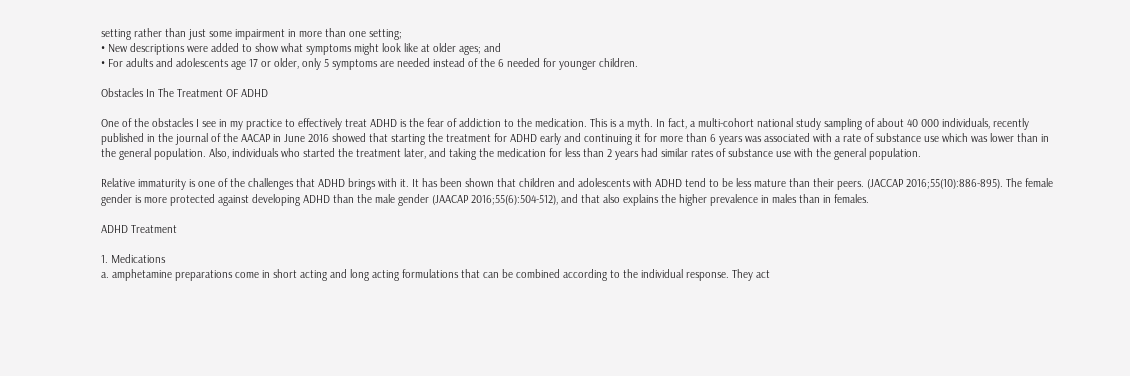setting rather than just some impairment in more than one setting;
• New descriptions were added to show what symptoms might look like at older ages; and
• For adults and adolescents age 17 or older, only 5 symptoms are needed instead of the 6 needed for younger children.

Obstacles In The Treatment OF ADHD

One of the obstacles I see in my practice to effectively treat ADHD is the fear of addiction to the medication. This is a myth. In fact, a multi-cohort national study sampling of about 40 000 individuals, recently published in the journal of the AACAP in June 2016 showed that starting the treatment for ADHD early and continuing it for more than 6 years was associated with a rate of substance use which was lower than in the general population. Also, individuals who started the treatment later, and taking the medication for less than 2 years had similar rates of substance use with the general population.

Relative immaturity is one of the challenges that ADHD brings with it. It has been shown that children and adolescents with ADHD tend to be less mature than their peers. (JACCAP 2016;55(10):886-895). The female gender is more protected against developing ADHD than the male gender (JAACAP 2016;55(6):504-512), and that also explains the higher prevalence in males than in females.

ADHD Treatment

1. Medications
a. amphetamine preparations come in short acting and long acting formulations that can be combined according to the individual response. They act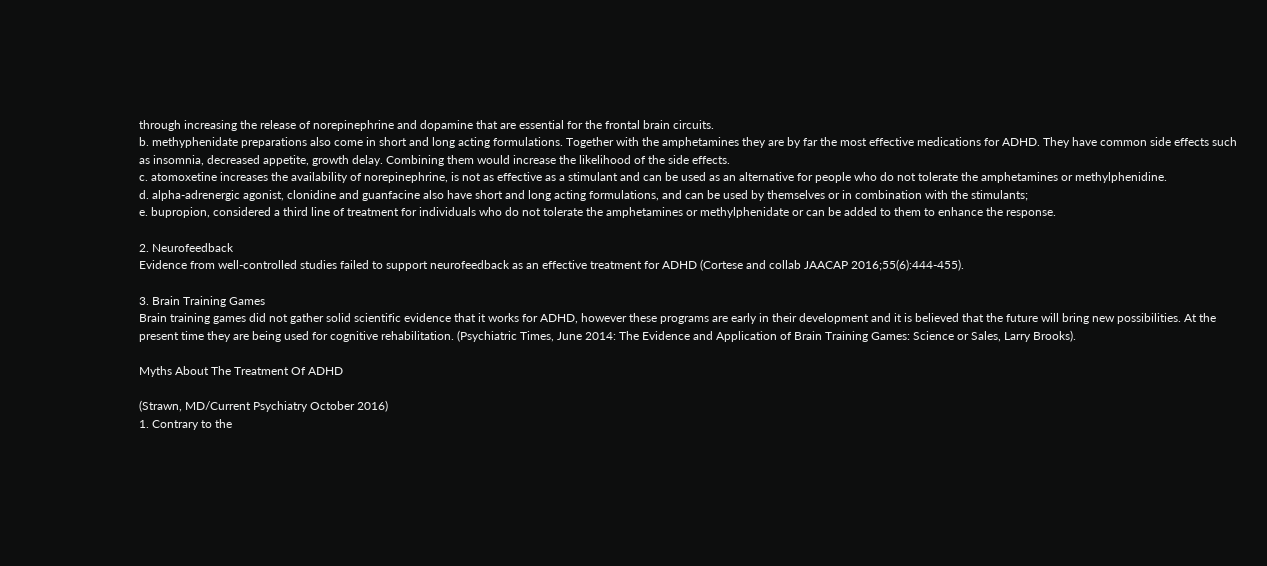through increasing the release of norepinephrine and dopamine that are essential for the frontal brain circuits.
b. methyphenidate preparations also come in short and long acting formulations. Together with the amphetamines they are by far the most effective medications for ADHD. They have common side effects such as insomnia, decreased appetite, growth delay. Combining them would increase the likelihood of the side effects.
c. atomoxetine increases the availability of norepinephrine, is not as effective as a stimulant and can be used as an alternative for people who do not tolerate the amphetamines or methylphenidine.
d. alpha-adrenergic agonist, clonidine and guanfacine also have short and long acting formulations, and can be used by themselves or in combination with the stimulants;
e. bupropion, considered a third line of treatment for individuals who do not tolerate the amphetamines or methylphenidate or can be added to them to enhance the response.

2. Neurofeedback
Evidence from well-controlled studies failed to support neurofeedback as an effective treatment for ADHD (Cortese and collab JAACAP 2016;55(6):444-455).

3. Brain Training Games
Brain training games did not gather solid scientific evidence that it works for ADHD, however these programs are early in their development and it is believed that the future will bring new possibilities. At the present time they are being used for cognitive rehabilitation. (Psychiatric Times, June 2014: The Evidence and Application of Brain Training Games: Science or Sales, Larry Brooks).

Myths About The Treatment Of ADHD

(Strawn, MD/Current Psychiatry October 2016)
1. Contrary to the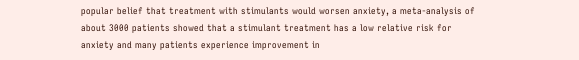popular belief that treatment with stimulants would worsen anxiety, a meta-analysis of about 3000 patients showed that a stimulant treatment has a low relative risk for anxiety and many patients experience improvement in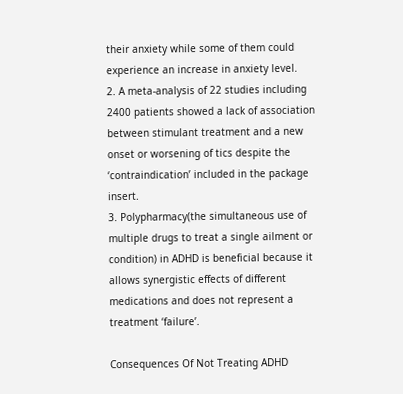their anxiety while some of them could experience an increase in anxiety level.
2. A meta-analysis of 22 studies including 2400 patients showed a lack of association between stimulant treatment and a new onset or worsening of tics despite the ‘contraindication’ included in the package insert.
3. Polypharmacy(the simultaneous use of multiple drugs to treat a single ailment or condition) in ADHD is beneficial because it allows synergistic effects of different medications and does not represent a treatment ‘failure’.

Consequences Of Not Treating ADHD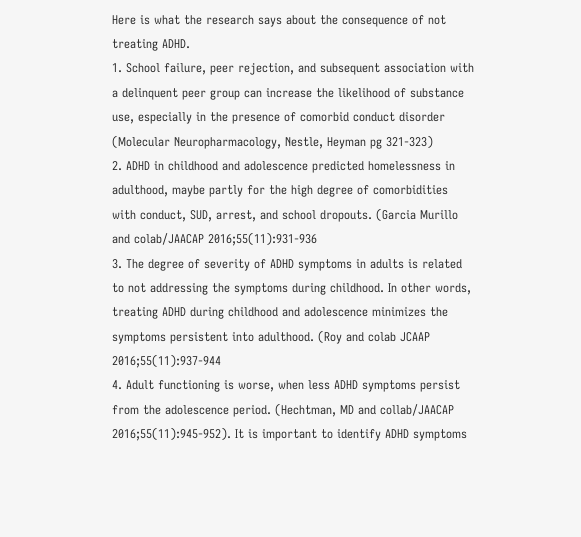Here is what the research says about the consequence of not treating ADHD.
1. School failure, peer rejection, and subsequent association with a delinquent peer group can increase the likelihood of substance use, especially in the presence of comorbid conduct disorder (Molecular Neuropharmacology, Nestle, Heyman pg 321-323)
2. ADHD in childhood and adolescence predicted homelessness in adulthood, maybe partly for the high degree of comorbidities with conduct, SUD, arrest, and school dropouts. (Garcia Murillo and colab/JAACAP 2016;55(11):931-936
3. The degree of severity of ADHD symptoms in adults is related to not addressing the symptoms during childhood. In other words, treating ADHD during childhood and adolescence minimizes the symptoms persistent into adulthood. (Roy and colab JCAAP 2016;55(11):937-944
4. Adult functioning is worse, when less ADHD symptoms persist from the adolescence period. (Hechtman, MD and collab/JAACAP 2016;55(11):945-952). It is important to identify ADHD symptoms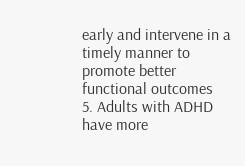early and intervene in a timely manner to promote better functional outcomes
5. Adults with ADHD have more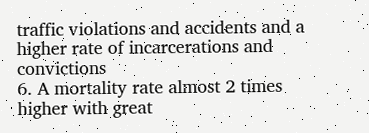traffic violations and accidents and a higher rate of incarcerations and convictions
6. A mortality rate almost 2 times higher with great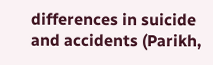differences in suicide and accidents (Parikh,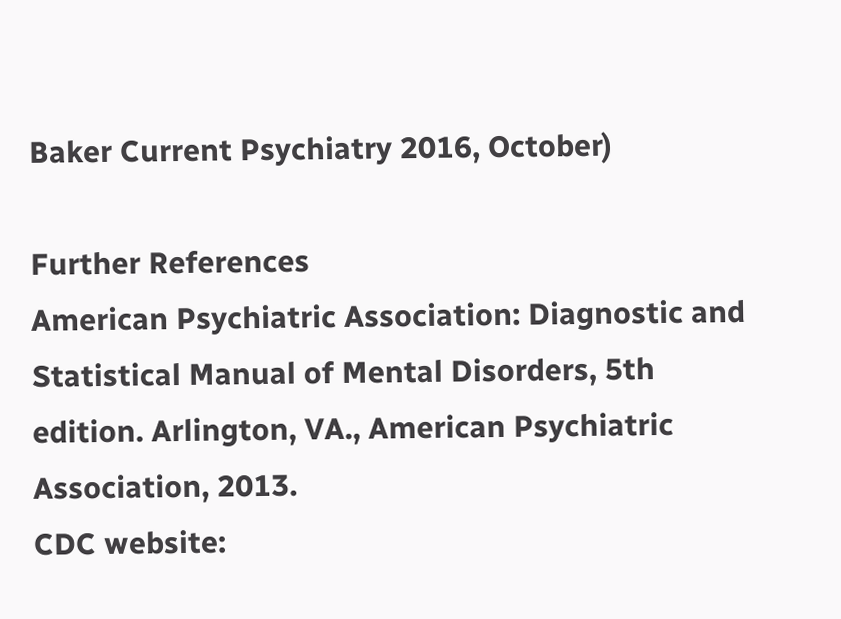Baker Current Psychiatry 2016, October)

Further References
American Psychiatric Association: Diagnostic and Statistical Manual of Mental Disorders, 5th edition. Arlington, VA., American Psychiatric Association, 2013.
CDC website: